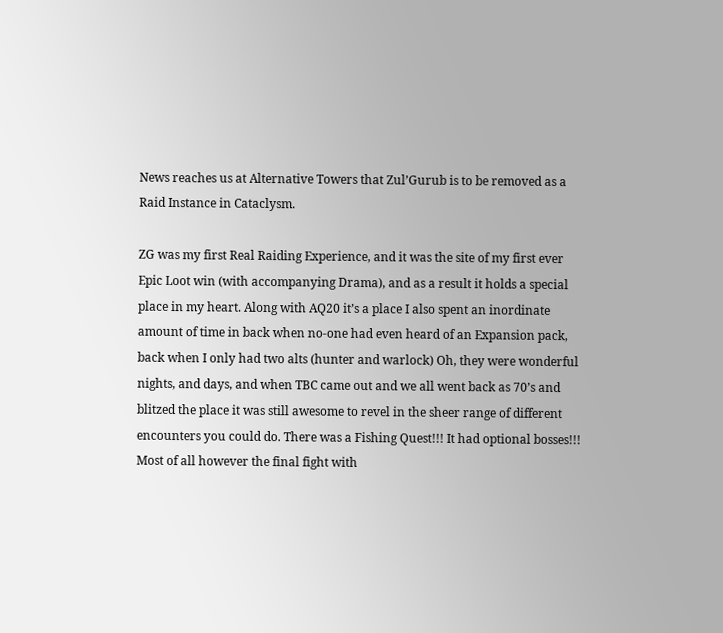News reaches us at Alternative Towers that Zul’Gurub is to be removed as a Raid Instance in Cataclysm.

ZG was my first Real Raiding Experience, and it was the site of my first ever Epic Loot win (with accompanying Drama), and as a result it holds a special place in my heart. Along with AQ20 it’s a place I also spent an inordinate amount of time in back when no-one had even heard of an Expansion pack, back when I only had two alts (hunter and warlock) Oh, they were wonderful nights, and days, and when TBC came out and we all went back as 70’s and blitzed the place it was still awesome to revel in the sheer range of different encounters you could do. There was a Fishing Quest!!! It had optional bosses!!! Most of all however the final fight with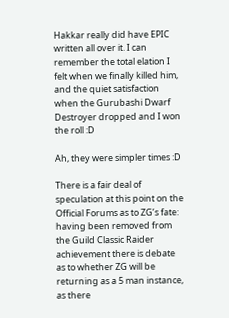Hakkar really did have EPIC written all over it. I can remember the total elation I felt when we finally killed him, and the quiet satisfaction when the Gurubashi Dwarf Destroyer dropped and I won the roll :D

Ah, they were simpler times :D

There is a fair deal of speculation at this point on the Official Forums as to ZG’s fate: having been removed from the Guild Classic Raider achievement there is debate as to whether ZG will be returning as a 5 man instance, as there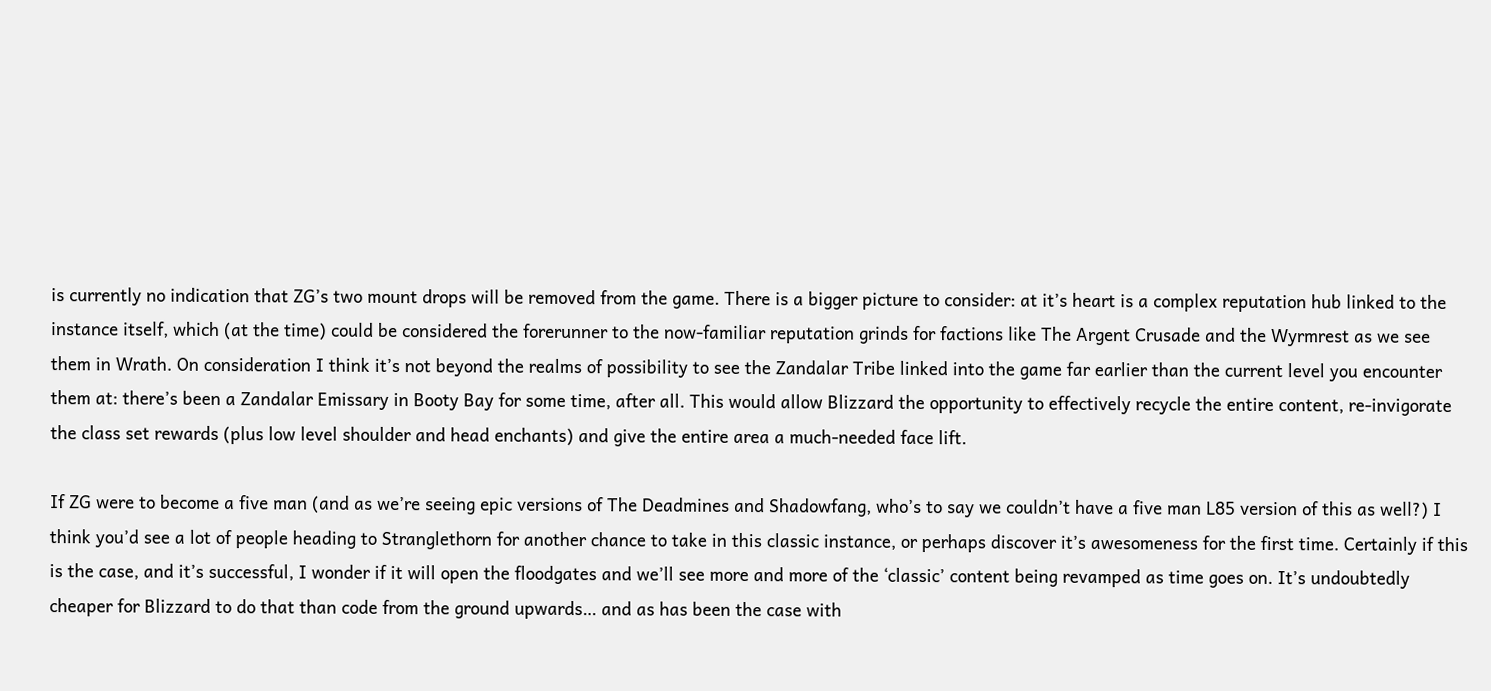is currently no indication that ZG’s two mount drops will be removed from the game. There is a bigger picture to consider: at it’s heart is a complex reputation hub linked to the instance itself, which (at the time) could be considered the forerunner to the now-familiar reputation grinds for factions like The Argent Crusade and the Wyrmrest as we see them in Wrath. On consideration I think it’s not beyond the realms of possibility to see the Zandalar Tribe linked into the game far earlier than the current level you encounter them at: there’s been a Zandalar Emissary in Booty Bay for some time, after all. This would allow Blizzard the opportunity to effectively recycle the entire content, re-invigorate the class set rewards (plus low level shoulder and head enchants) and give the entire area a much-needed face lift.

If ZG were to become a five man (and as we’re seeing epic versions of The Deadmines and Shadowfang, who’s to say we couldn’t have a five man L85 version of this as well?) I think you’d see a lot of people heading to Stranglethorn for another chance to take in this classic instance, or perhaps discover it’s awesomeness for the first time. Certainly if this is the case, and it’s successful, I wonder if it will open the floodgates and we’ll see more and more of the ‘classic’ content being revamped as time goes on. It’s undoubtedly cheaper for Blizzard to do that than code from the ground upwards… and as has been the case with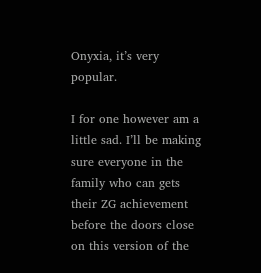Onyxia, it’s very popular.

I for one however am a little sad. I’ll be making sure everyone in the family who can gets their ZG achievement before the doors close on this version of the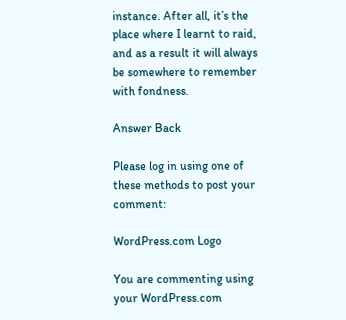instance. After all, it’s the place where I learnt to raid, and as a result it will always be somewhere to remember with fondness.

Answer Back

Please log in using one of these methods to post your comment:

WordPress.com Logo

You are commenting using your WordPress.com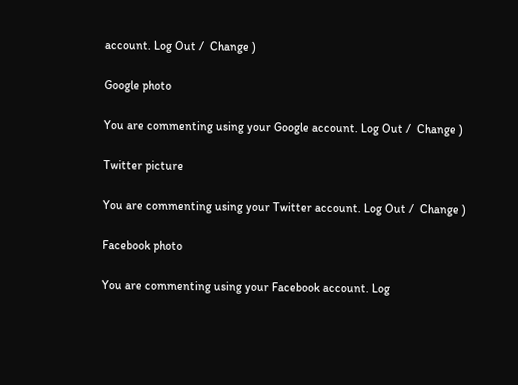account. Log Out /  Change )

Google photo

You are commenting using your Google account. Log Out /  Change )

Twitter picture

You are commenting using your Twitter account. Log Out /  Change )

Facebook photo

You are commenting using your Facebook account. Log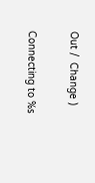Out /  Change )

Connecting to %s